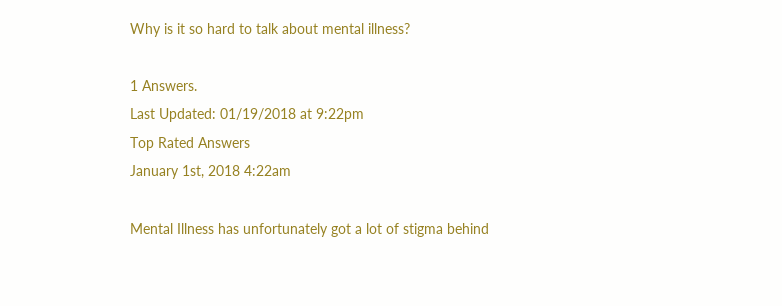Why is it so hard to talk about mental illness?

1 Answers.
Last Updated: 01/19/2018 at 9:22pm
Top Rated Answers
January 1st, 2018 4:22am

Mental Illness has unfortunately got a lot of stigma behind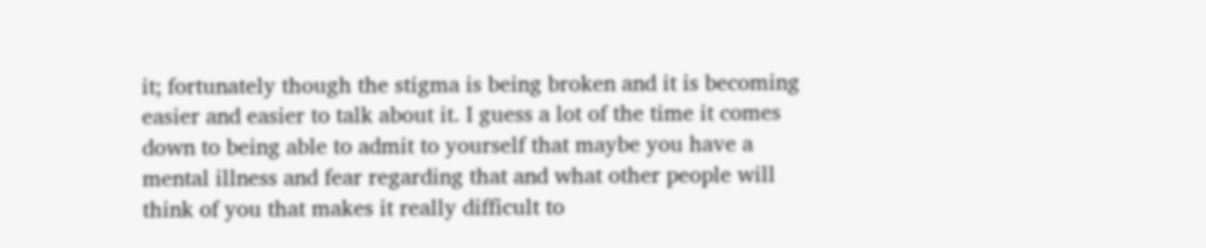it; fortunately though the stigma is being broken and it is becoming easier and easier to talk about it. I guess a lot of the time it comes down to being able to admit to yourself that maybe you have a mental illness and fear regarding that and what other people will think of you that makes it really difficult to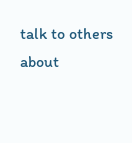talk to others about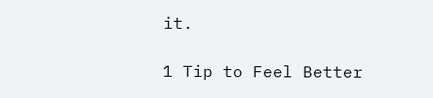it.

1 Tip to Feel Better